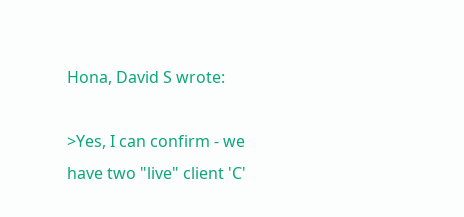Hona, David S wrote:

>Yes, I can confirm - we have two "live" client 'C'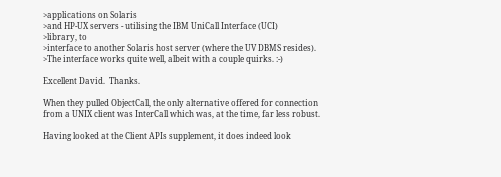>applications on Solaris
>and HP-UX servers - utilising the IBM UniCall Interface (UCI)
>library, to
>interface to another Solaris host server (where the UV DBMS resides).
>The interface works quite well, albeit with a couple quirks. :-)

Excellent David.  Thanks.

When they pulled ObjectCall, the only alternative offered for connection
from a UNIX client was InterCall which was, at the time, far less robust.

Having looked at the Client APIs supplement, it does indeed look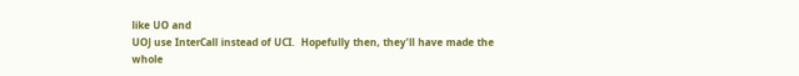like UO and
UOJ use InterCall instead of UCI.  Hopefully then, they'll have made the
whole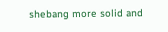shebang more solid and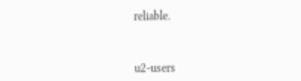reliable.



u2-users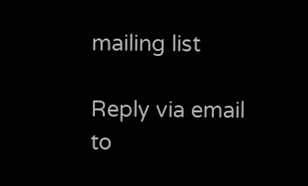mailing list

Reply via email to